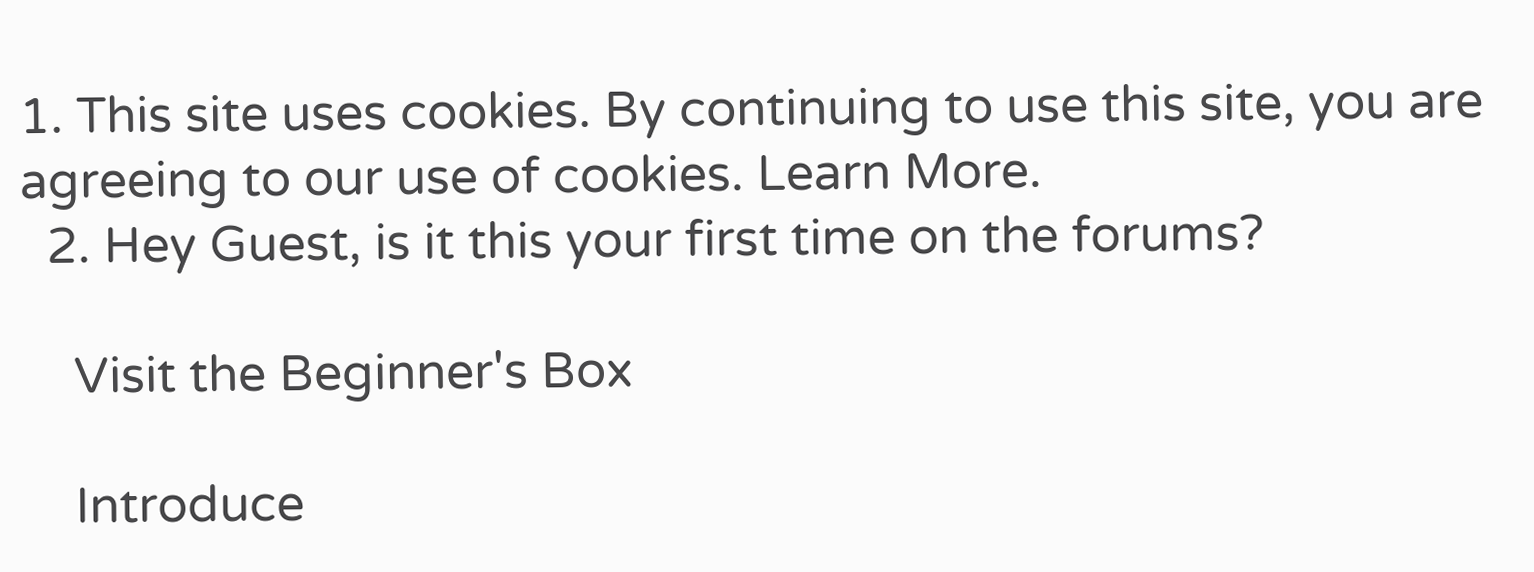1. This site uses cookies. By continuing to use this site, you are agreeing to our use of cookies. Learn More.
  2. Hey Guest, is it this your first time on the forums?

    Visit the Beginner's Box

    Introduce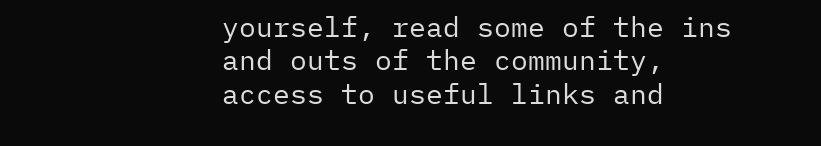yourself, read some of the ins and outs of the community, access to useful links and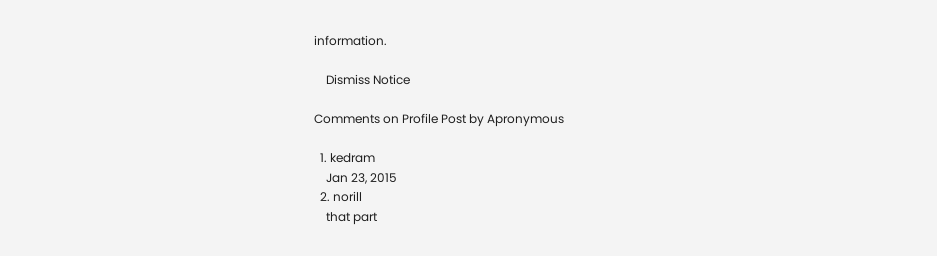information.

    Dismiss Notice

Comments on Profile Post by Apronymous

  1. kedram
    Jan 23, 2015
  2. norill
    that part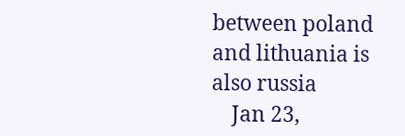between poland and lithuania is also russia
    Jan 23,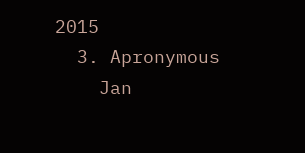2015
  3. Apronymous
    Jan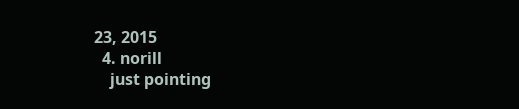23, 2015
  4. norill
    just pointing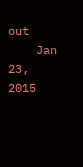out
    Jan 23, 2015